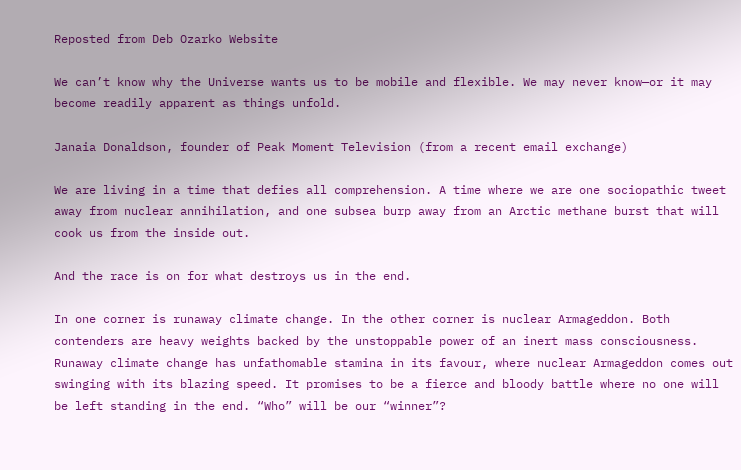Reposted from Deb Ozarko Website

We can’t know why the Universe wants us to be mobile and flexible. We may never know—or it may become readily apparent as things unfold.

Janaia Donaldson, founder of Peak Moment Television (from a recent email exchange)

We are living in a time that defies all comprehension. A time where we are one sociopathic tweet away from nuclear annihilation, and one subsea burp away from an Arctic methane burst that will cook us from the inside out.

And the race is on for what destroys us in the end.

In one corner is runaway climate change. In the other corner is nuclear Armageddon. Both contenders are heavy weights backed by the unstoppable power of an inert mass consciousness. Runaway climate change has unfathomable stamina in its favour, where nuclear Armageddon comes out swinging with its blazing speed. It promises to be a fierce and bloody battle where no one will be left standing in the end. “Who” will be our “winner”?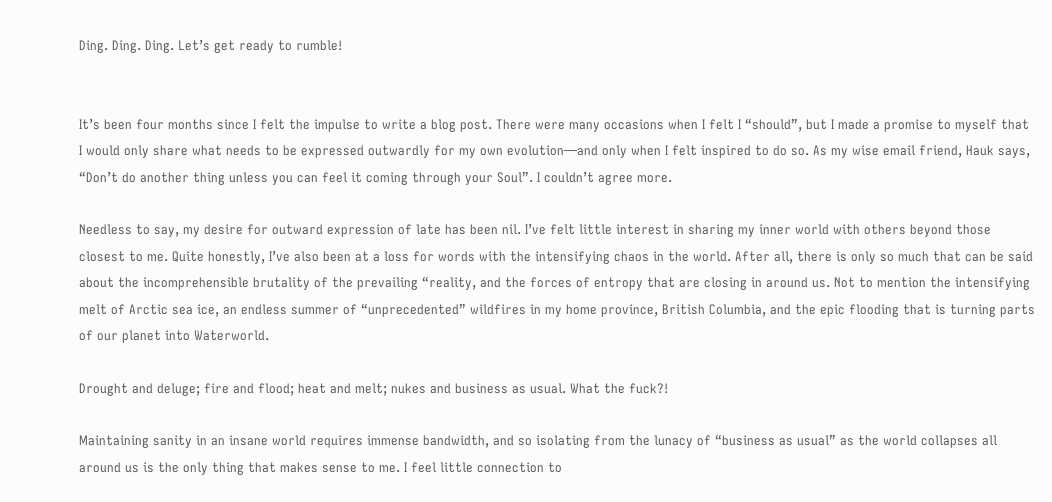Ding. Ding. Ding. Let’s get ready to rumble!


It’s been four months since I felt the impulse to write a blog post. There were many occasions when I felt I “should”, but I made a promise to myself that I would only share what needs to be expressed outwardly for my own evolution—and only when I felt inspired to do so. As my wise email friend, Hauk says, “Don’t do another thing unless you can feel it coming through your Soul”. I couldn’t agree more.

Needless to say, my desire for outward expression of late has been nil. I’ve felt little interest in sharing my inner world with others beyond those closest to me. Quite honestly, I’ve also been at a loss for words with the intensifying chaos in the world. After all, there is only so much that can be said about the incomprehensible brutality of the prevailing “reality, and the forces of entropy that are closing in around us. Not to mention the intensifying melt of Arctic sea ice, an endless summer of “unprecedented” wildfires in my home province, British Columbia, and the epic flooding that is turning parts of our planet into Waterworld.

Drought and deluge; fire and flood; heat and melt; nukes and business as usual. What the fuck?!

Maintaining sanity in an insane world requires immense bandwidth, and so isolating from the lunacy of “business as usual” as the world collapses all around us is the only thing that makes sense to me. I feel little connection to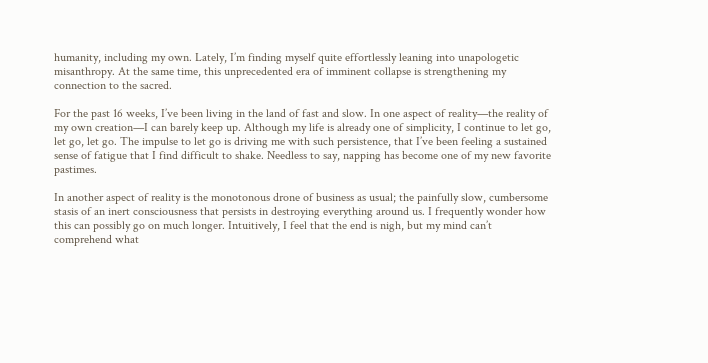humanity, including my own. Lately, I’m finding myself quite effortlessly leaning into unapologetic misanthropy. At the same time, this unprecedented era of imminent collapse is strengthening my connection to the sacred.

For the past 16 weeks, I’ve been living in the land of fast and slow. In one aspect of reality—the reality of my own creation—I can barely keep up. Although my life is already one of simplicity, I continue to let go, let go, let go. The impulse to let go is driving me with such persistence, that I’ve been feeling a sustained sense of fatigue that I find difficult to shake. Needless to say, napping has become one of my new favorite pastimes.

In another aspect of reality is the monotonous drone of business as usual; the painfully slow, cumbersome stasis of an inert consciousness that persists in destroying everything around us. I frequently wonder how this can possibly go on much longer. Intuitively, I feel that the end is nigh, but my mind can’t comprehend what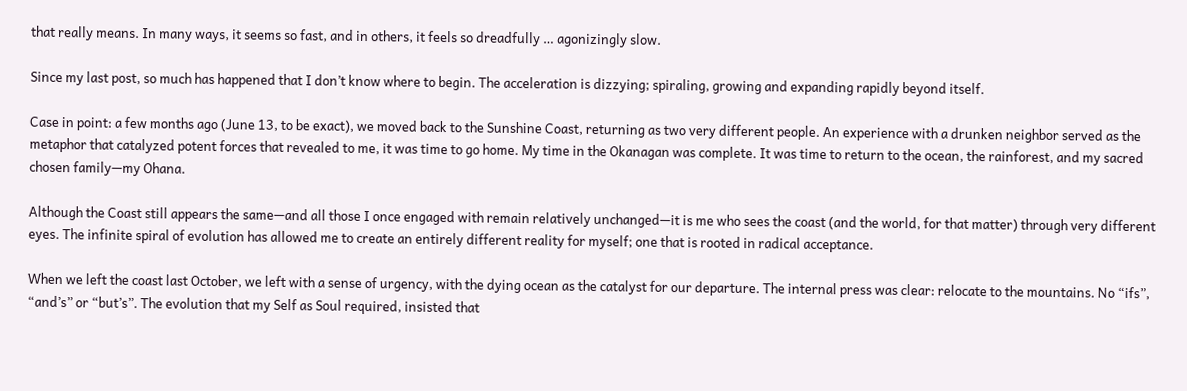that really means. In many ways, it seems so fast, and in others, it feels so dreadfully … agonizingly slow.

Since my last post, so much has happened that I don’t know where to begin. The acceleration is dizzying; spiraling, growing and expanding rapidly beyond itself.

Case in point: a few months ago (June 13, to be exact), we moved back to the Sunshine Coast, returning as two very different people. An experience with a drunken neighbor served as the metaphor that catalyzed potent forces that revealed to me, it was time to go home. My time in the Okanagan was complete. It was time to return to the ocean, the rainforest, and my sacred chosen family—my Ohana.

Although the Coast still appears the same—and all those I once engaged with remain relatively unchanged—it is me who sees the coast (and the world, for that matter) through very different eyes. The infinite spiral of evolution has allowed me to create an entirely different reality for myself; one that is rooted in radical acceptance.

When we left the coast last October, we left with a sense of urgency, with the dying ocean as the catalyst for our departure. The internal press was clear: relocate to the mountains. No “ifs”, “and’s” or “but’s”. The evolution that my Self as Soul required, insisted that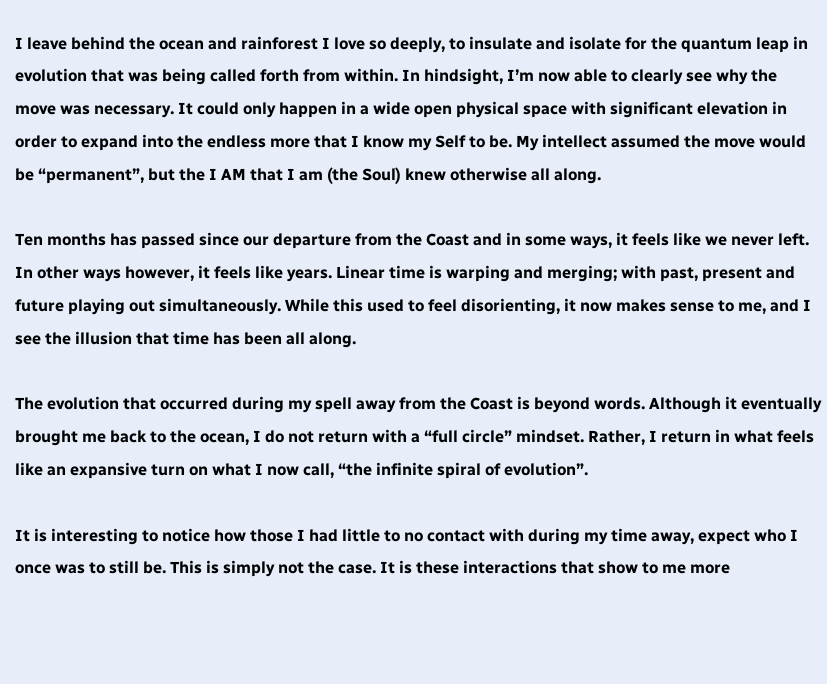I leave behind the ocean and rainforest I love so deeply, to insulate and isolate for the quantum leap in evolution that was being called forth from within. In hindsight, I’m now able to clearly see why the move was necessary. It could only happen in a wide open physical space with significant elevation in order to expand into the endless more that I know my Self to be. My intellect assumed the move would be “permanent”, but the I AM that I am (the Soul) knew otherwise all along.

Ten months has passed since our departure from the Coast and in some ways, it feels like we never left. In other ways however, it feels like years. Linear time is warping and merging; with past, present and future playing out simultaneously. While this used to feel disorienting, it now makes sense to me, and I see the illusion that time has been all along.

The evolution that occurred during my spell away from the Coast is beyond words. Although it eventually brought me back to the ocean, I do not return with a “full circle” mindset. Rather, I return in what feels like an expansive turn on what I now call, “the infinite spiral of evolution”.

It is interesting to notice how those I had little to no contact with during my time away, expect who I once was to still be. This is simply not the case. It is these interactions that show to me more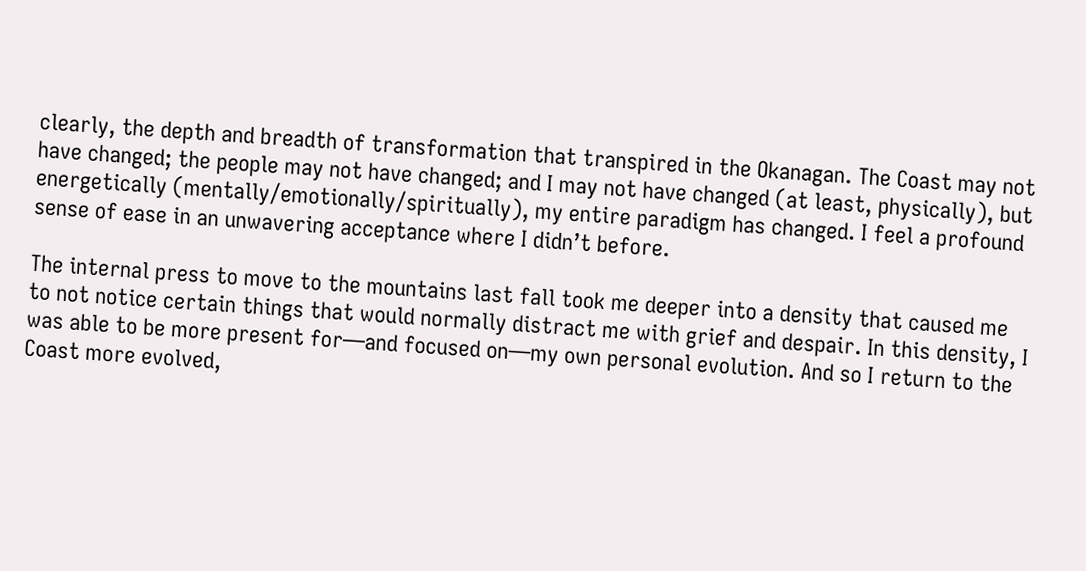clearly, the depth and breadth of transformation that transpired in the Okanagan. The Coast may not have changed; the people may not have changed; and I may not have changed (at least, physically), but energetically (mentally/emotionally/spiritually), my entire paradigm has changed. I feel a profound sense of ease in an unwavering acceptance where I didn’t before.

The internal press to move to the mountains last fall took me deeper into a density that caused me to not notice certain things that would normally distract me with grief and despair. In this density, I was able to be more present for—and focused on—my own personal evolution. And so I return to the Coast more evolved,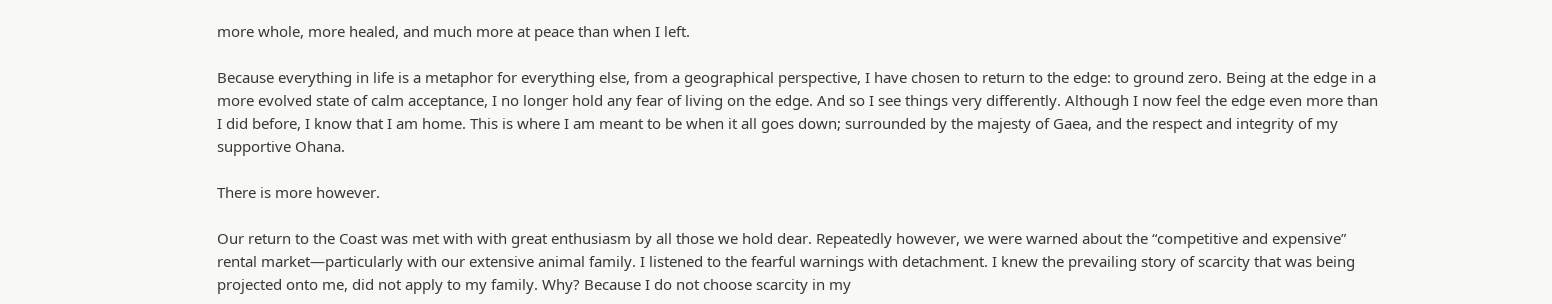more whole, more healed, and much more at peace than when I left.

Because everything in life is a metaphor for everything else, from a geographical perspective, I have chosen to return to the edge: to ground zero. Being at the edge in a more evolved state of calm acceptance, I no longer hold any fear of living on the edge. And so I see things very differently. Although I now feel the edge even more than I did before, I know that I am home. This is where I am meant to be when it all goes down; surrounded by the majesty of Gaea, and the respect and integrity of my supportive Ohana.

There is more however.

Our return to the Coast was met with with great enthusiasm by all those we hold dear. Repeatedly however, we were warned about the “competitive and expensive” rental market—particularly with our extensive animal family. I listened to the fearful warnings with detachment. I knew the prevailing story of scarcity that was being projected onto me, did not apply to my family. Why? Because I do not choose scarcity in my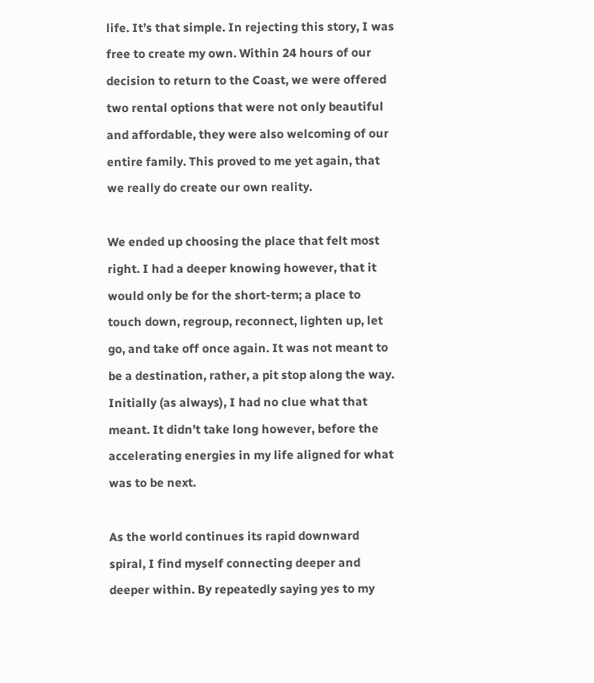life. It’s that simple. In rejecting this story, I was free to create my own. Within 24 hours of our decision to return to the Coast, we were offered two rental options that were not only beautiful and affordable, they were also welcoming of our entire family. This proved to me yet again, that we really do create our own reality.

We ended up choosing the place that felt most right. I had a deeper knowing however, that it would only be for the short-term; a place to touch down, regroup, reconnect, lighten up, let go, and take off once again. It was not meant to be a destination, rather, a pit stop along the way. Initially (as always), I had no clue what that meant. It didn’t take long however, before the accelerating energies in my life aligned for what was to be next.

As the world continues its rapid downward spiral, I find myself connecting deeper and deeper within. By repeatedly saying yes to my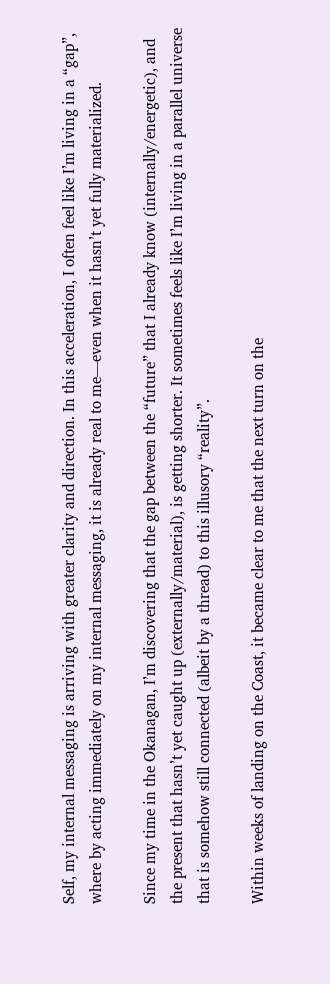Self, my internal messaging is arriving with greater clarity and direction. In this acceleration, I often feel like I’m living in a “gap”, where by acting immediately on my internal messaging, it is already real to me—even when it hasn’t yet fully materialized.

Since my time in the Okanagan, I’m discovering that the gap between the “future” that I already know (internally/energetic), and the present that hasn’t yet caught up (externally/material), is getting shorter. It sometimes feels like I’m living in a parallel universe that is somehow still connected (albeit by a thread) to this illusory “reality”.

Within weeks of landing on the Coast, it became clear to me that the next turn on the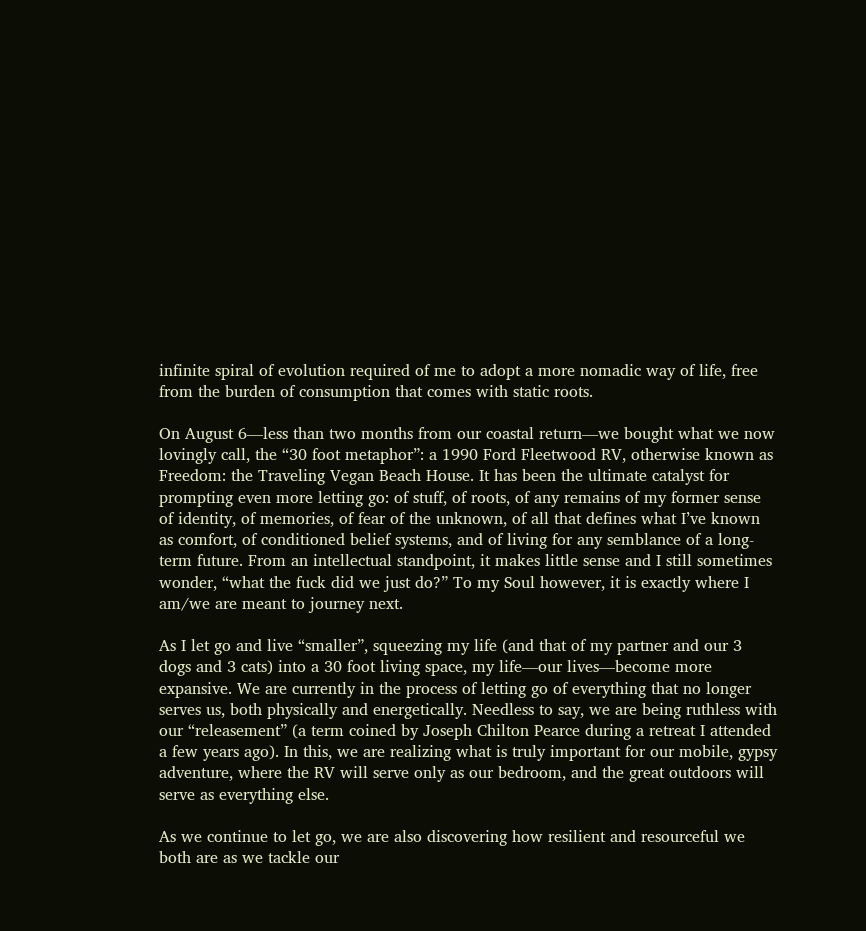infinite spiral of evolution required of me to adopt a more nomadic way of life, free from the burden of consumption that comes with static roots.

On August 6—less than two months from our coastal return—we bought what we now lovingly call, the “30 foot metaphor”: a 1990 Ford Fleetwood RV, otherwise known as Freedom: the Traveling Vegan Beach House. It has been the ultimate catalyst for prompting even more letting go: of stuff, of roots, of any remains of my former sense of identity, of memories, of fear of the unknown, of all that defines what I’ve known as comfort, of conditioned belief systems, and of living for any semblance of a long-term future. From an intellectual standpoint, it makes little sense and I still sometimes wonder, “what the fuck did we just do?” To my Soul however, it is exactly where I am/we are meant to journey next.

As I let go and live “smaller”, squeezing my life (and that of my partner and our 3 dogs and 3 cats) into a 30 foot living space, my life—our lives—become more expansive. We are currently in the process of letting go of everything that no longer serves us, both physically and energetically. Needless to say, we are being ruthless with our “releasement” (a term coined by Joseph Chilton Pearce during a retreat I attended a few years ago). In this, we are realizing what is truly important for our mobile, gypsy adventure, where the RV will serve only as our bedroom, and the great outdoors will serve as everything else.

As we continue to let go, we are also discovering how resilient and resourceful we both are as we tackle our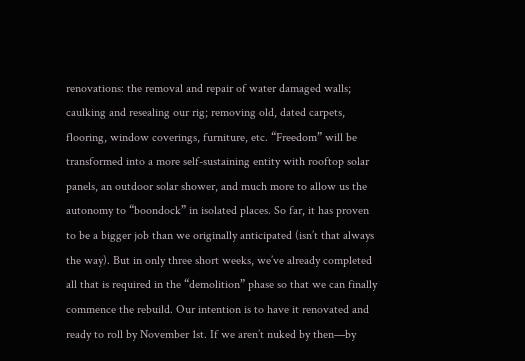renovations: the removal and repair of water damaged walls; caulking and resealing our rig; removing old, dated carpets, flooring, window coverings, furniture, etc. “Freedom” will be transformed into a more self-sustaining entity with rooftop solar panels, an outdoor solar shower, and much more to allow us the autonomy to “boondock” in isolated places. So far, it has proven to be a bigger job than we originally anticipated (isn’t that always the way). But in only three short weeks, we’ve already completed all that is required in the “demolition” phase so that we can finally commence the rebuild. Our intention is to have it renovated and ready to roll by November 1st. If we aren’t nuked by then—by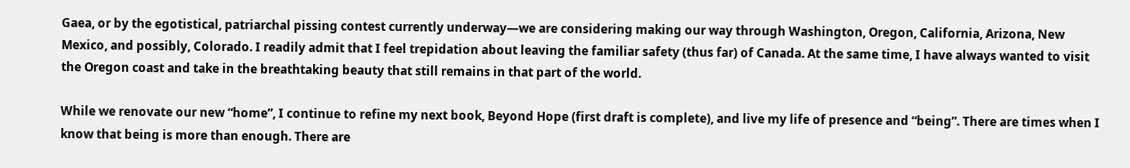Gaea, or by the egotistical, patriarchal pissing contest currently underway—we are considering making our way through Washington, Oregon, California, Arizona, New Mexico, and possibly, Colorado. I readily admit that I feel trepidation about leaving the familiar safety (thus far) of Canada. At the same time, I have always wanted to visit the Oregon coast and take in the breathtaking beauty that still remains in that part of the world.

While we renovate our new “home”, I continue to refine my next book, Beyond Hope (first draft is complete), and live my life of presence and “being”. There are times when I know that being is more than enough. There are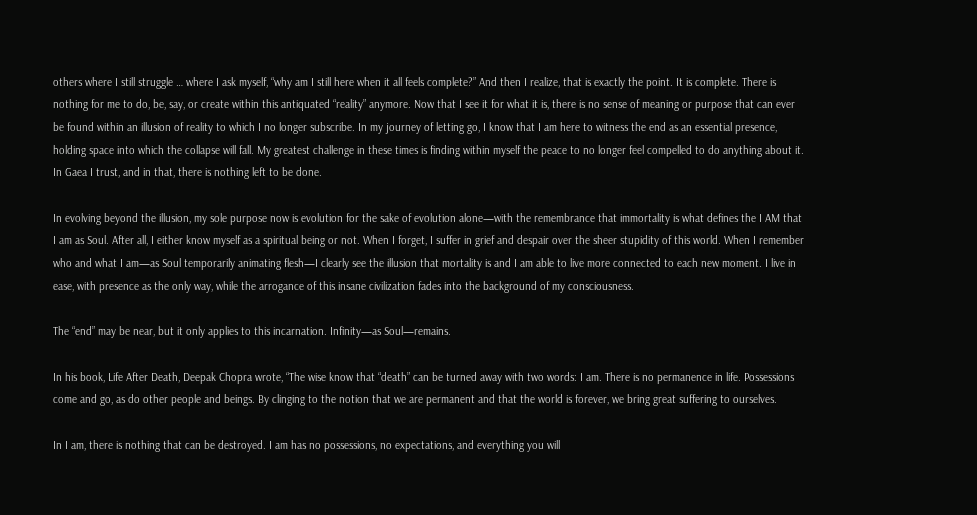others where I still struggle … where I ask myself, “why am I still here when it all feels complete?” And then I realize, that is exactly the point. It is complete. There is nothing for me to do, be, say, or create within this antiquated “reality” anymore. Now that I see it for what it is, there is no sense of meaning or purpose that can ever be found within an illusion of reality to which I no longer subscribe. In my journey of letting go, I know that I am here to witness the end as an essential presence, holding space into which the collapse will fall. My greatest challenge in these times is finding within myself the peace to no longer feel compelled to do anything about it. In Gaea I trust, and in that, there is nothing left to be done.

In evolving beyond the illusion, my sole purpose now is evolution for the sake of evolution alone—with the remembrance that immortality is what defines the I AM that I am as Soul. After all, I either know myself as a spiritual being or not. When I forget, I suffer in grief and despair over the sheer stupidity of this world. When I remember who and what I am—as Soul temporarily animating flesh—I clearly see the illusion that mortality is and I am able to live more connected to each new moment. I live in ease, with presence as the only way, while the arrogance of this insane civilization fades into the background of my consciousness.

The “end” may be near, but it only applies to this incarnation. Infinity—as Soul—remains.

In his book, Life After Death, Deepak Chopra wrote, “The wise know that “death” can be turned away with two words: I am. There is no permanence in life. Possessions come and go, as do other people and beings. By clinging to the notion that we are permanent and that the world is forever, we bring great suffering to ourselves.

In I am, there is nothing that can be destroyed. I am has no possessions, no expectations, and everything you will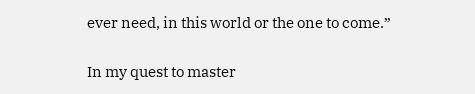ever need, in this world or the one to come.”

In my quest to master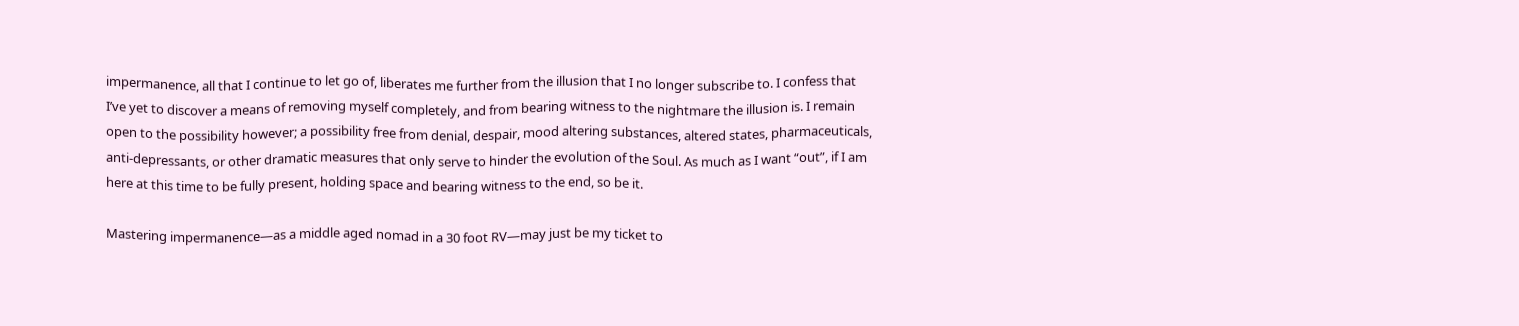impermanence, all that I continue to let go of, liberates me further from the illusion that I no longer subscribe to. I confess that I’ve yet to discover a means of removing myself completely, and from bearing witness to the nightmare the illusion is. I remain open to the possibility however; a possibility free from denial, despair, mood altering substances, altered states, pharmaceuticals, anti-depressants, or other dramatic measures that only serve to hinder the evolution of the Soul. As much as I want “out”, if I am here at this time to be fully present, holding space and bearing witness to the end, so be it.

Mastering impermanence—as a middle aged nomad in a 30 foot RV—may just be my ticket to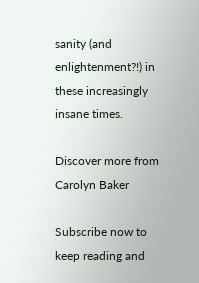sanity (and enlightenment?!) in these increasingly insane times.

Discover more from Carolyn Baker

Subscribe now to keep reading and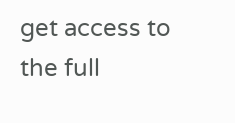get access to the full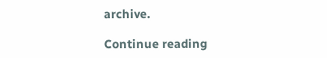archive.

Continue reading